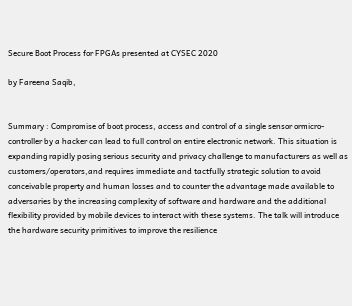Secure Boot Process for FPGAs presented at CYSEC 2020

by Fareena Saqib,


Summary : Compromise of boot process, access and control of a single sensor ormicro-controller by a hacker can lead to full control on entire electronic network. This situation is expanding rapidly posing serious security and privacy challenge to manufacturers as well as customers/operators,and requires immediate and tactfully strategic solution to avoid conceivable property and human losses and to counter the advantage made available to adversaries by the increasing complexity of software and hardware and the additional flexibility provided by mobile devices to interact with these systems. The talk will introduce the hardware security primitives to improve the resilience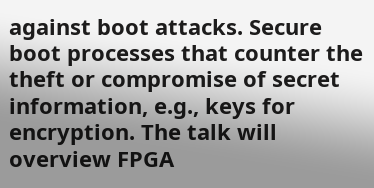against boot attacks. Secure boot processes that counter the theft or compromise of secret information, e.g., keys for encryption. The talk will overview FPGA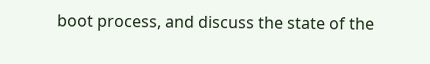boot process, and discuss the state of the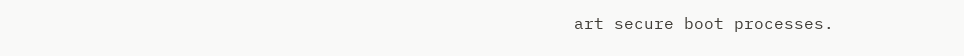art secure boot processes.